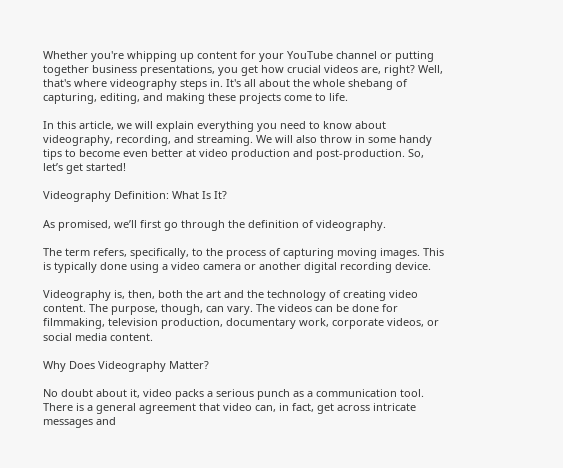Whether you're whipping up content for your YouTube channel or putting together business presentations, you get how crucial videos are, right? Well, that's where videography steps in. It's all about the whole shebang of capturing, editing, and making these projects come to life.

In this article, we will explain everything you need to know about videography, recording, and streaming. We will also throw in some handy tips to become even better at video production and post-production. So, let’s get started!

Videography Definition: What Is It?

As promised, we’ll first go through the definition of videography.

The term refers, specifically, to the process of capturing moving images. This is typically done using a video camera or another digital recording device.

Videography is, then, both the art and the technology of creating video content. The purpose, though, can vary. The videos can be done for filmmaking, television production, documentary work, corporate videos, or social media content.

Why Does Videography Matter?

No doubt about it, video packs a serious punch as a communication tool. There is a general agreement that video can, in fact, get across intricate messages and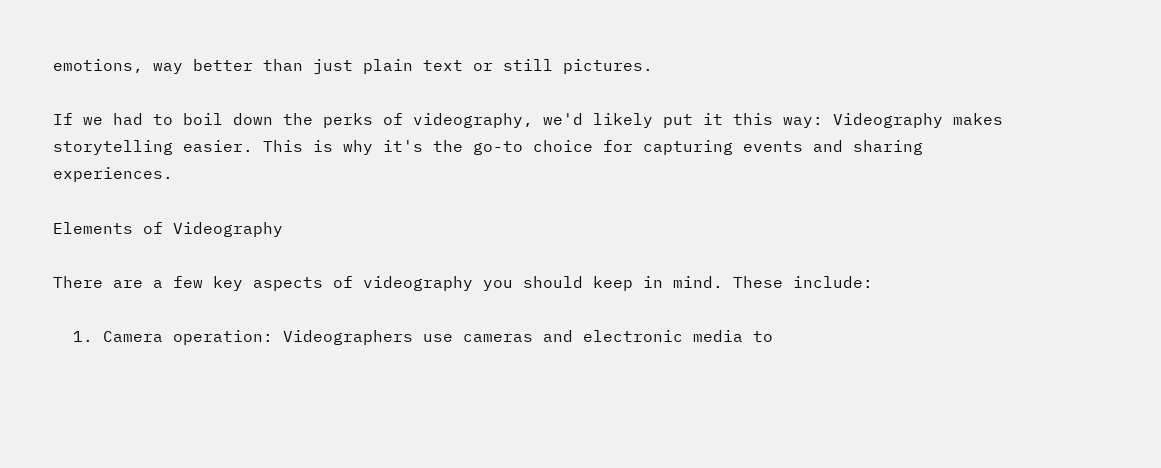emotions, way better than just plain text or still pictures.

If we had to boil down the perks of videography, we'd likely put it this way: Videography makes storytelling easier. This is why it's the go-to choice for capturing events and sharing experiences.

Elements of Videography

There are a few key aspects of videography you should keep in mind. These include:

  1. Camera operation: Videographers use cameras and electronic media to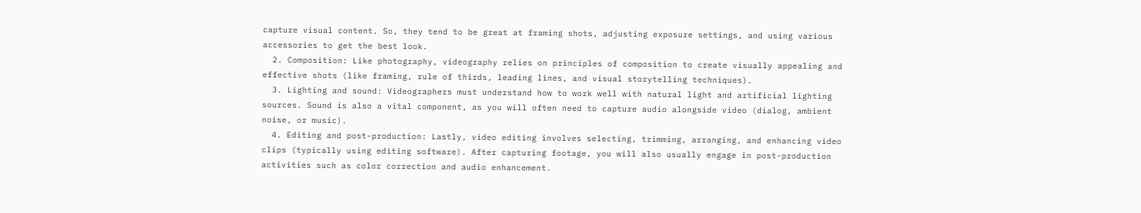capture visual content. So, they tend to be great at framing shots, adjusting exposure settings, and using various accessories to get the best look.
  2. Composition: Like photography, videography relies on principles of composition to create visually appealing and effective shots (like framing, rule of thirds, leading lines, and visual storytelling techniques).
  3. Lighting and sound: Videographers must understand how to work well with natural light and artificial lighting sources. Sound is also a vital component, as you will often need to capture audio alongside video (dialog, ambient noise, or music).
  4. Editing and post-production: Lastly, video editing involves selecting, trimming, arranging, and enhancing video clips (typically using editing software). After capturing footage, you will also usually engage in post-production activities such as color correction and audio enhancement.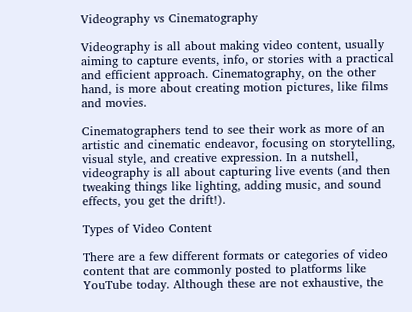Videography vs Cinematography

Videography is all about making video content, usually aiming to capture events, info, or stories with a practical and efficient approach. Cinematography, on the other hand, is more about creating motion pictures, like films and movies.

Cinematographers tend to see their work as more of an artistic and cinematic endeavor, focusing on storytelling, visual style, and creative expression. In a nutshell, videography is all about capturing live events (and then tweaking things like lighting, adding music, and sound effects, you get the drift!).

Types of Video Content

There are a few different formats or categories of video content that are commonly posted to platforms like YouTube today. Although these are not exhaustive, the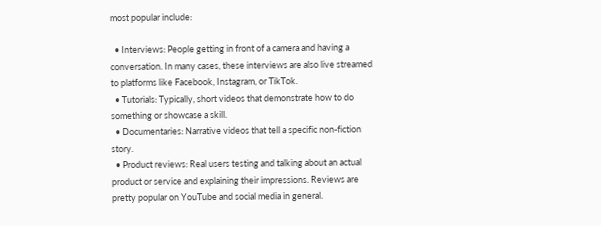most popular include:

  • Interviews: People getting in front of a camera and having a conversation. In many cases, these interviews are also live streamed to platforms like Facebook, Instagram, or TikTok.
  • Tutorials: Typically, short videos that demonstrate how to do something or showcase a skill.
  • Documentaries: Narrative videos that tell a specific non-fiction story.
  • Product reviews: Real users testing and talking about an actual product or service and explaining their impressions. Reviews are pretty popular on YouTube and social media in general.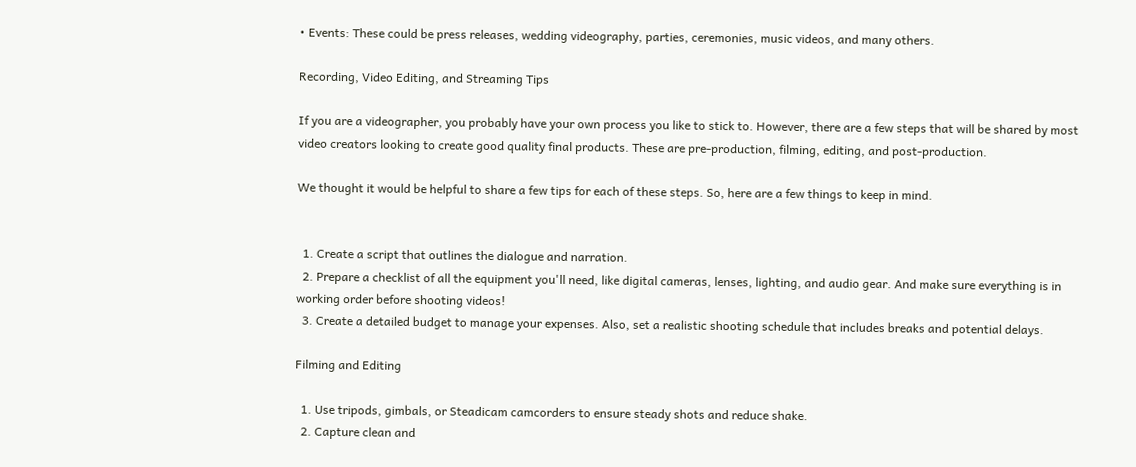• Events: These could be press releases, wedding videography, parties, ceremonies, music videos, and many others.

Recording, Video Editing, and Streaming Tips

If you are a videographer, you probably have your own process you like to stick to. However, there are a few steps that will be shared by most video creators looking to create good quality final products. These are pre-production, filming, editing, and post-production.

We thought it would be helpful to share a few tips for each of these steps. So, here are a few things to keep in mind.


  1. Create a script that outlines the dialogue and narration.
  2. Prepare a checklist of all the equipment you'll need, like digital cameras, lenses, lighting, and audio gear. And make sure everything is in working order before shooting videos!
  3. Create a detailed budget to manage your expenses. Also, set a realistic shooting schedule that includes breaks and potential delays.

Filming and Editing

  1. Use tripods, gimbals, or Steadicam camcorders to ensure steady shots and reduce shake.
  2. Capture clean and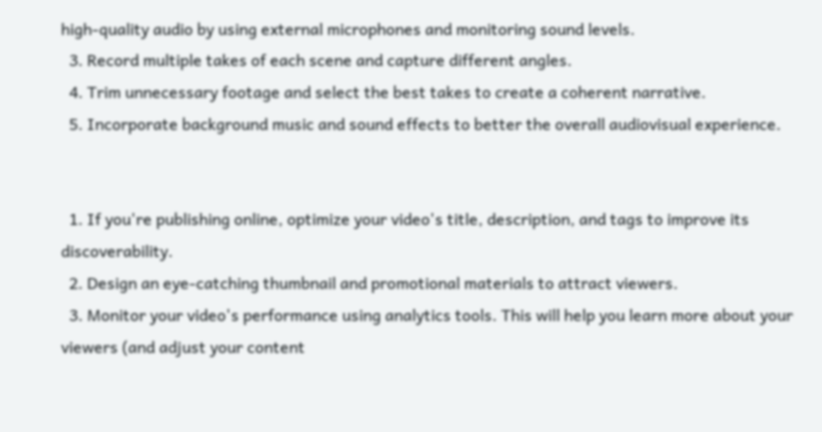high-quality audio by using external microphones and monitoring sound levels.
  3. Record multiple takes of each scene and capture different angles.
  4. Trim unnecessary footage and select the best takes to create a coherent narrative.
  5. Incorporate background music and sound effects to better the overall audiovisual experience.


  1. If you're publishing online, optimize your video's title, description, and tags to improve its discoverability.
  2. Design an eye-catching thumbnail and promotional materials to attract viewers.
  3. Monitor your video's performance using analytics tools. This will help you learn more about your viewers (and adjust your content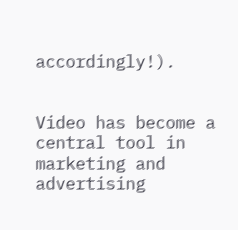accordingly!).


Video has become a central tool in marketing and advertising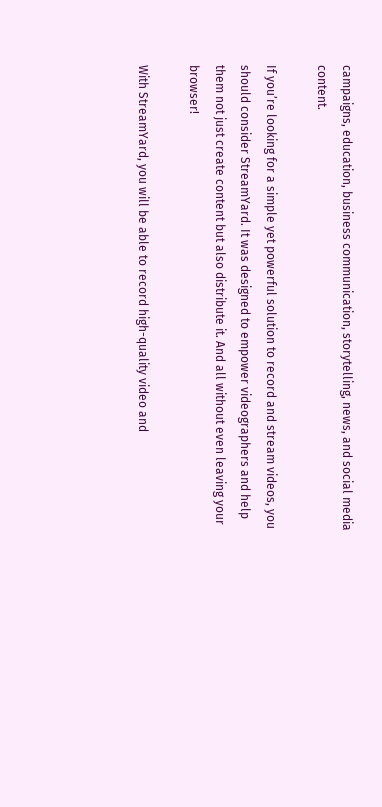campaigns, education, business communication, storytelling, news, and social media content.

If you’re looking for a simple yet powerful solution to record and stream videos, you should consider StreamYard. It was designed to empower videographers and help them not just create content but also distribute it. And all without even leaving your browser!

With StreamYard, you will be able to record high-quality video and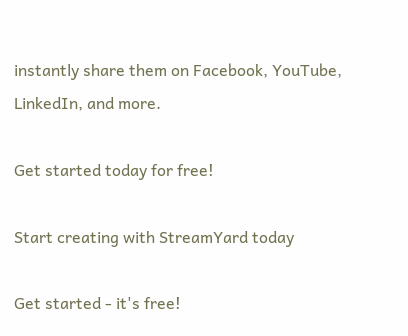instantly share them on Facebook, YouTube, LinkedIn, and more.

Get started today for free!

Start creating with StreamYard today

Get started - it's free!